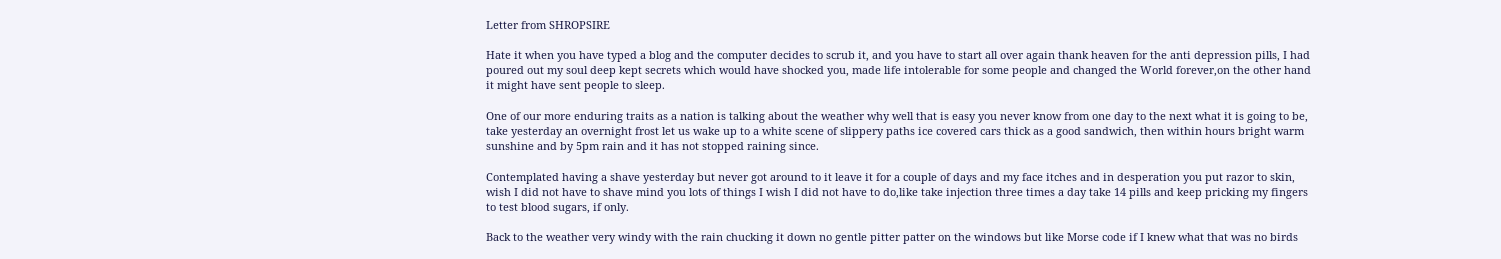Letter from SHROPSIRE

Hate it when you have typed a blog and the computer decides to scrub it, and you have to start all over again thank heaven for the anti depression pills, I had poured out my soul deep kept secrets which would have shocked you, made life intolerable for some people and changed the World forever,on the other hand it might have sent people to sleep.

One of our more enduring traits as a nation is talking about the weather why well that is easy you never know from one day to the next what it is going to be, take yesterday an overnight frost let us wake up to a white scene of slippery paths ice covered cars thick as a good sandwich, then within hours bright warm sunshine and by 5pm rain and it has not stopped raining since.

Contemplated having a shave yesterday but never got around to it leave it for a couple of days and my face itches and in desperation you put razor to skin, wish I did not have to shave mind you lots of things I wish I did not have to do,like take injection three times a day take 14 pills and keep pricking my fingers to test blood sugars, if only.

Back to the weather very windy with the rain chucking it down no gentle pitter patter on the windows but like Morse code if I knew what that was no birds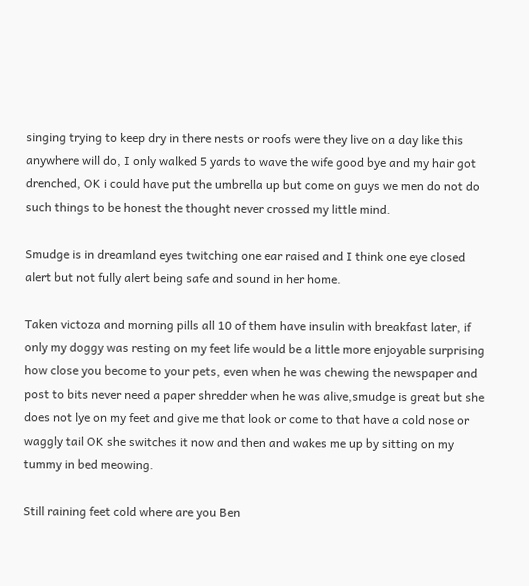singing trying to keep dry in there nests or roofs were they live on a day like this anywhere will do, I only walked 5 yards to wave the wife good bye and my hair got drenched, OK i could have put the umbrella up but come on guys we men do not do such things to be honest the thought never crossed my little mind.

Smudge is in dreamland eyes twitching one ear raised and I think one eye closed alert but not fully alert being safe and sound in her home.

Taken victoza and morning pills all 10 of them have insulin with breakfast later, if only my doggy was resting on my feet life would be a little more enjoyable surprising how close you become to your pets, even when he was chewing the newspaper and post to bits never need a paper shredder when he was alive,smudge is great but she does not lye on my feet and give me that look or come to that have a cold nose or waggly tail OK she switches it now and then and wakes me up by sitting on my tummy in bed meowing.

Still raining feet cold where are you Ben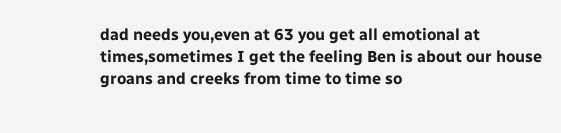dad needs you,even at 63 you get all emotional at times,sometimes I get the feeling Ben is about our house groans and creeks from time to time so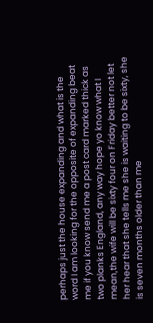perhaps just the house expanding and what is the word I am looking for the opposite of expanding beat me if you know send me a post card marked thick as two planks England, any way hope yo know what I mean,the wife will be sixty four on Friday better not let her hear that she tells me she is waiting to be sixty, she is seven months older than me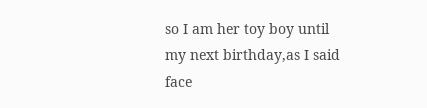so I am her toy boy until my next birthday,as I said face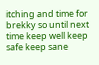itching and time for brekky so until next time keep well keep safe keep sane